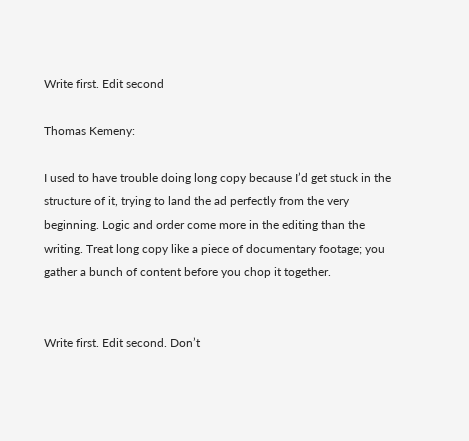Write first. Edit second

Thomas Kemeny:

I used to have trouble doing long copy because I’d get stuck in the structure of it, trying to land the ad perfectly from the very beginning. Logic and order come more in the editing than the writing. Treat long copy like a piece of documentary footage; you gather a bunch of content before you chop it together.


Write first. Edit second. Don’t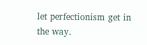let perfectionism get in the way.